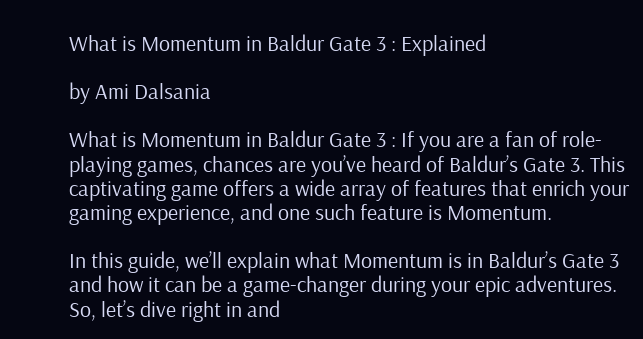What is Momentum in Baldur Gate 3 : Explained

by Ami Dalsania

What is Momentum in Baldur Gate 3 : If you are a fan of role-playing games, chances are you’ve heard of Baldur’s Gate 3. This captivating game offers a wide array of features that enrich your gaming experience, and one such feature is Momentum.

In this guide, we’ll explain what Momentum is in Baldur’s Gate 3 and how it can be a game-changer during your epic adventures. So, let’s dive right in and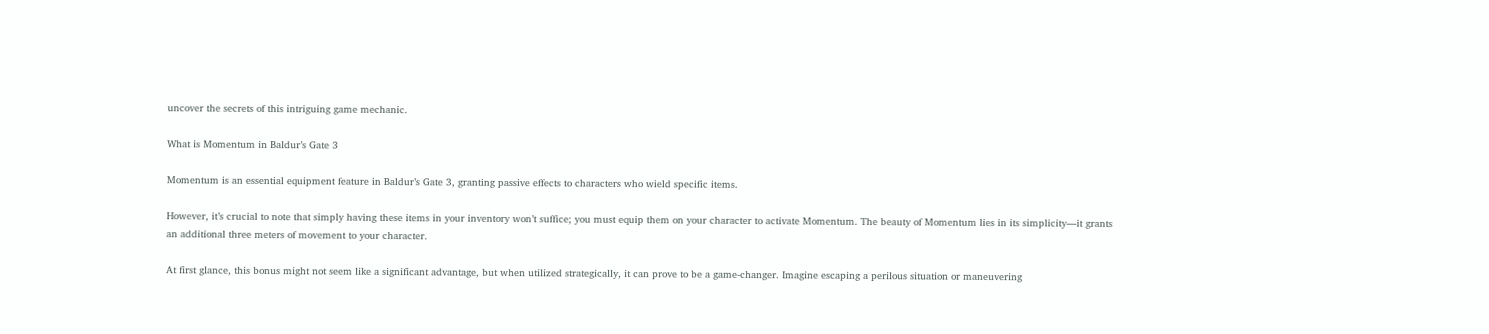uncover the secrets of this intriguing game mechanic.

What is Momentum in Baldur’s Gate 3

Momentum is an essential equipment feature in Baldur’s Gate 3, granting passive effects to characters who wield specific items.

However, it’s crucial to note that simply having these items in your inventory won’t suffice; you must equip them on your character to activate Momentum. The beauty of Momentum lies in its simplicity—it grants an additional three meters of movement to your character.

At first glance, this bonus might not seem like a significant advantage, but when utilized strategically, it can prove to be a game-changer. Imagine escaping a perilous situation or maneuvering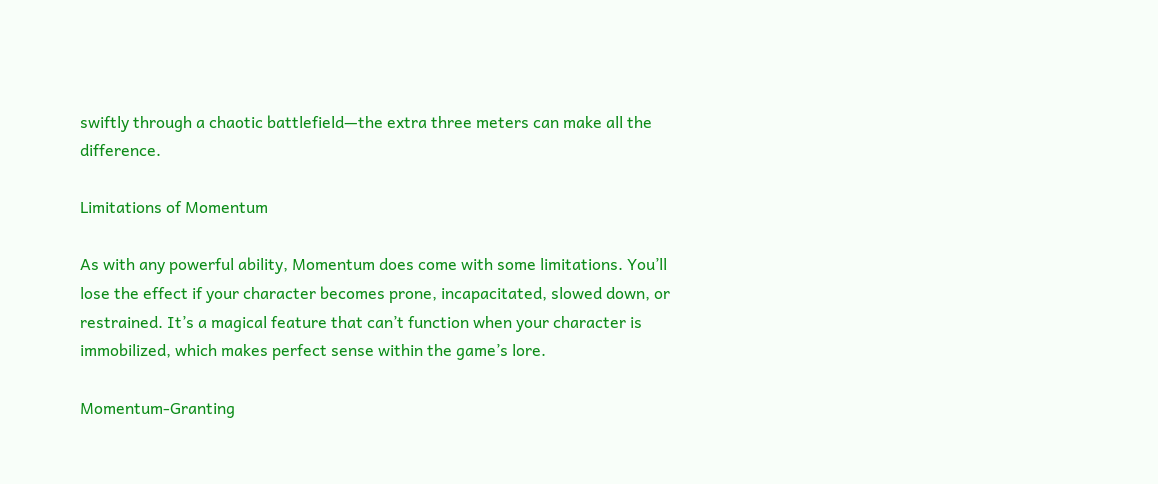swiftly through a chaotic battlefield—the extra three meters can make all the difference.

Limitations of Momentum

As with any powerful ability, Momentum does come with some limitations. You’ll lose the effect if your character becomes prone, incapacitated, slowed down, or restrained. It’s a magical feature that can’t function when your character is immobilized, which makes perfect sense within the game’s lore.

Momentum-Granting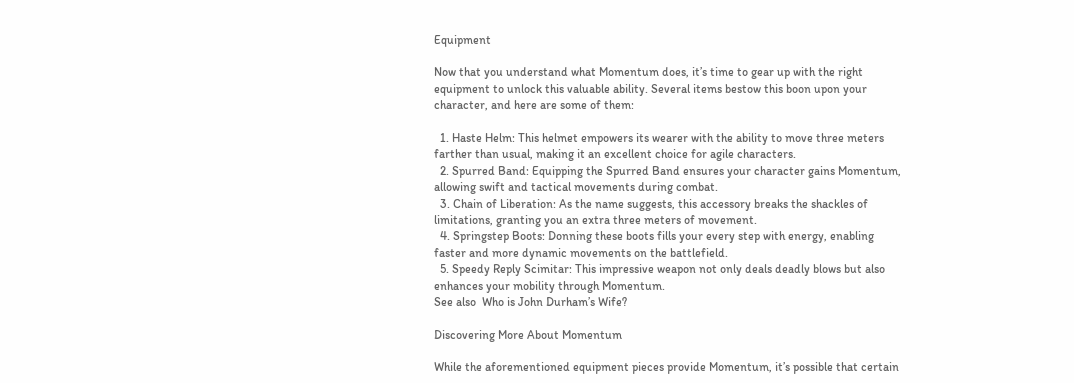Equipment

Now that you understand what Momentum does, it’s time to gear up with the right equipment to unlock this valuable ability. Several items bestow this boon upon your character, and here are some of them:

  1. Haste Helm: This helmet empowers its wearer with the ability to move three meters farther than usual, making it an excellent choice for agile characters.
  2. Spurred Band: Equipping the Spurred Band ensures your character gains Momentum, allowing swift and tactical movements during combat.
  3. Chain of Liberation: As the name suggests, this accessory breaks the shackles of limitations, granting you an extra three meters of movement.
  4. Springstep Boots: Donning these boots fills your every step with energy, enabling faster and more dynamic movements on the battlefield.
  5. Speedy Reply Scimitar: This impressive weapon not only deals deadly blows but also enhances your mobility through Momentum.
See also  Who is John Durham’s Wife?

Discovering More About Momentum

While the aforementioned equipment pieces provide Momentum, it’s possible that certain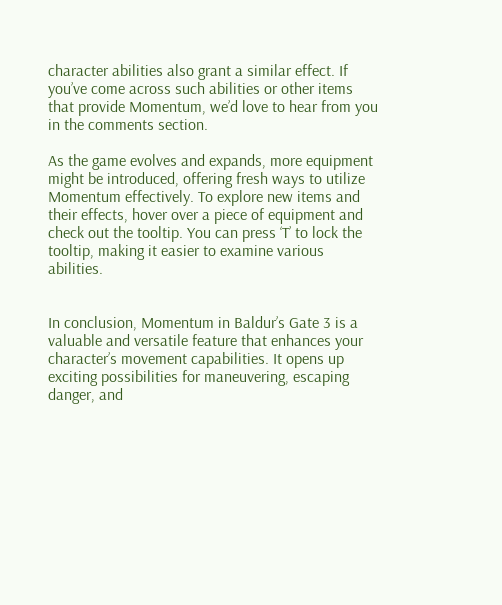character abilities also grant a similar effect. If you’ve come across such abilities or other items that provide Momentum, we’d love to hear from you in the comments section.

As the game evolves and expands, more equipment might be introduced, offering fresh ways to utilize Momentum effectively. To explore new items and their effects, hover over a piece of equipment and check out the tooltip. You can press ‘T’ to lock the tooltip, making it easier to examine various abilities.


In conclusion, Momentum in Baldur’s Gate 3 is a valuable and versatile feature that enhances your character’s movement capabilities. It opens up exciting possibilities for maneuvering, escaping danger, and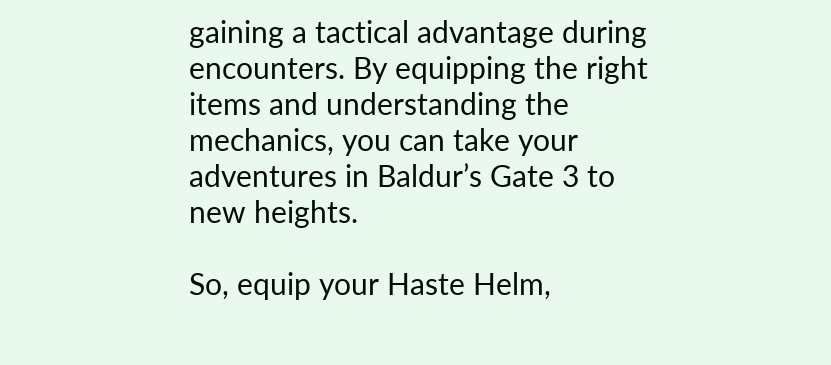gaining a tactical advantage during encounters. By equipping the right items and understanding the mechanics, you can take your adventures in Baldur’s Gate 3 to new heights.

So, equip your Haste Helm,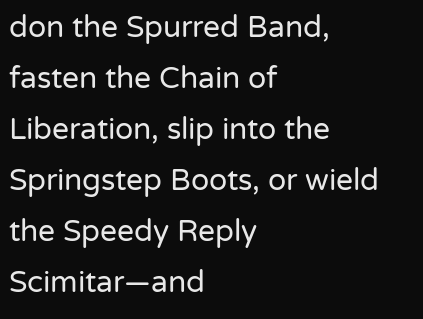don the Spurred Band, fasten the Chain of Liberation, slip into the Springstep Boots, or wield the Speedy Reply Scimitar—and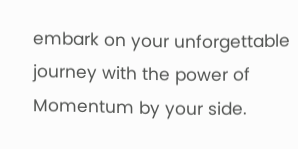embark on your unforgettable journey with the power of Momentum by your side.